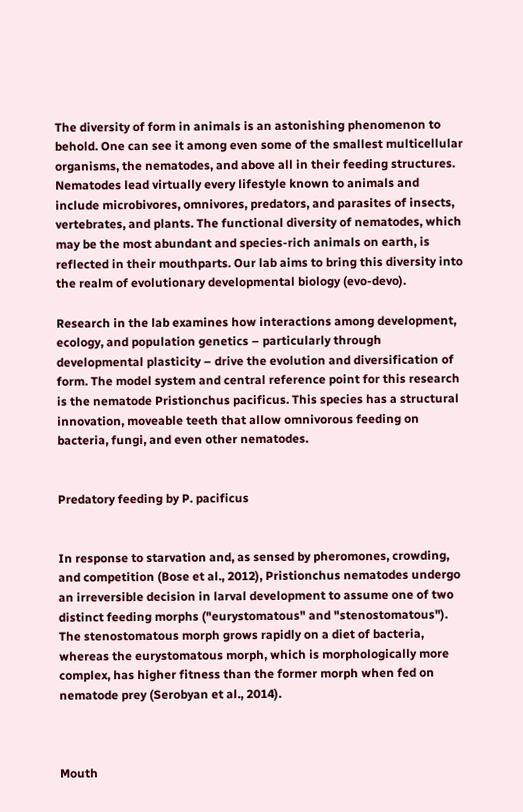The diversity of form in animals is an astonishing phenomenon to behold. One can see it among even some of the smallest multicellular organisms, the nematodes, and above all in their feeding structures. Nematodes lead virtually every lifestyle known to animals and include microbivores, omnivores, predators, and parasites of insects, vertebrates, and plants. The functional diversity of nematodes, which may be the most abundant and species-rich animals on earth, is reflected in their mouthparts. Our lab aims to bring this diversity into the realm of evolutionary developmental biology (evo-devo).

Research in the lab examines how interactions among development, ecology, and population genetics – particularly through developmental plasticity – drive the evolution and diversification of form. The model system and central reference point for this research is the nematode Pristionchus pacificus. This species has a structural innovation, moveable teeth that allow omnivorous feeding on bacteria, fungi, and even other nematodes.


Predatory feeding by P. pacificus


In response to starvation and, as sensed by pheromones, crowding, and competition (Bose et al., 2012), Pristionchus nematodes undergo an irreversible decision in larval development to assume one of two distinct feeding morphs ("eurystomatous" and "stenostomatous"). The stenostomatous morph grows rapidly on a diet of bacteria, whereas the eurystomatous morph, which is morphologically more complex, has higher fitness than the former morph when fed on nematode prey (Serobyan et al., 2014).



Mouth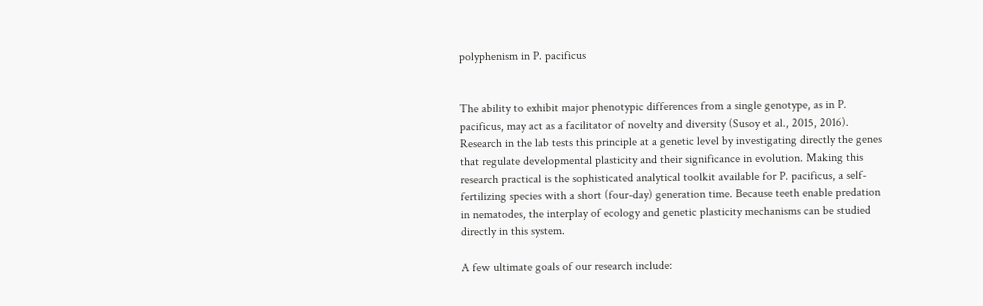polyphenism in P. pacificus


The ability to exhibit major phenotypic differences from a single genotype, as in P. pacificus, may act as a facilitator of novelty and diversity (Susoy et al., 2015, 2016). Research in the lab tests this principle at a genetic level by investigating directly the genes that regulate developmental plasticity and their significance in evolution. Making this research practical is the sophisticated analytical toolkit available for P. pacificus, a self-fertilizing species with a short (four-day) generation time. Because teeth enable predation in nematodes, the interplay of ecology and genetic plasticity mechanisms can be studied directly in this system.

A few ultimate goals of our research include: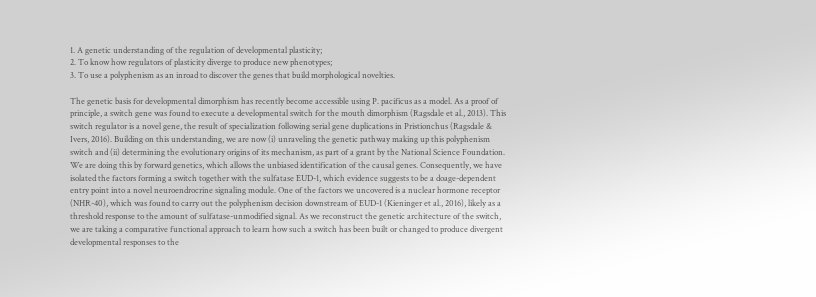1. A genetic understanding of the regulation of developmental plasticity;
2. To know how regulators of plasticity diverge to produce new phenotypes;
3. To use a polyphenism as an inroad to discover the genes that build morphological novelties.

The genetic basis for developmental dimorphism has recently become accessible using P. pacificus as a model. As a proof of principle, a switch gene was found to execute a developmental switch for the mouth dimorphism (Ragsdale et al., 2013). This switch regulator is a novel gene, the result of specialization following serial gene duplications in Pristionchus (Ragsdale & Ivers, 2016). Building on this understanding, we are now (i) unraveling the genetic pathway making up this polyphenism switch and (ii) determining the evolutionary origins of its mechanism, as part of a grant by the National Science Foundation. We are doing this by forward genetics, which allows the unbiased identification of the causal genes. Consequently, we have isolated the factors forming a switch together with the sulfatase EUD-1, which evidence suggests to be a doage-dependent entry point into a novel neuroendrocrine signaling module. One of the factors we uncovered is a nuclear hormone receptor (NHR-40), which was found to carry out the polyphenism decision downstream of EUD-1 (Kieninger et al., 2016), likely as a threshold response to the amount of sulfatase-unmodified signal. As we reconstruct the genetic architecture of the switch, we are taking a comparative functional approach to learn how such a switch has been built or changed to produce divergent developmental responses to the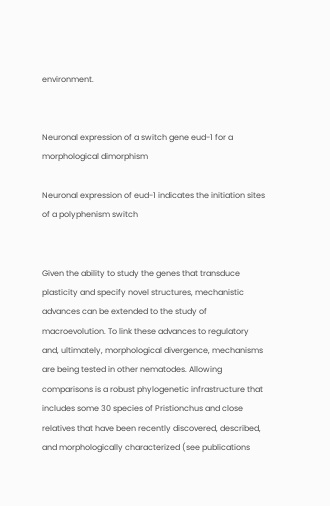environment.


Neuronal expression of a switch gene eud-1 for a morphological dimorphism

Neuronal expression of eud-1 indicates the initiation sites of a polyphenism switch


Given the ability to study the genes that transduce plasticity and specify novel structures, mechanistic advances can be extended to the study of macroevolution. To link these advances to regulatory and, ultimately, morphological divergence, mechanisms are being tested in other nematodes. Allowing comparisons is a robust phylogenetic infrastructure that includes some 30 species of Pristionchus and close relatives that have been recently discovered, described, and morphologically characterized (see publications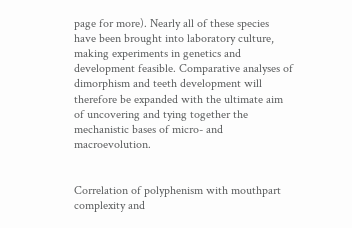page for more). Nearly all of these species have been brought into laboratory culture, making experiments in genetics and development feasible. Comparative analyses of dimorphism and teeth development will therefore be expanded with the ultimate aim of uncovering and tying together the mechanistic bases of micro- and macroevolution.


Correlation of polyphenism with mouthpart complexity and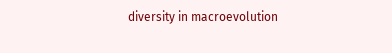diversity in macroevolution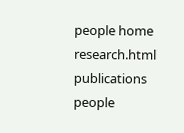people home research.html publications people